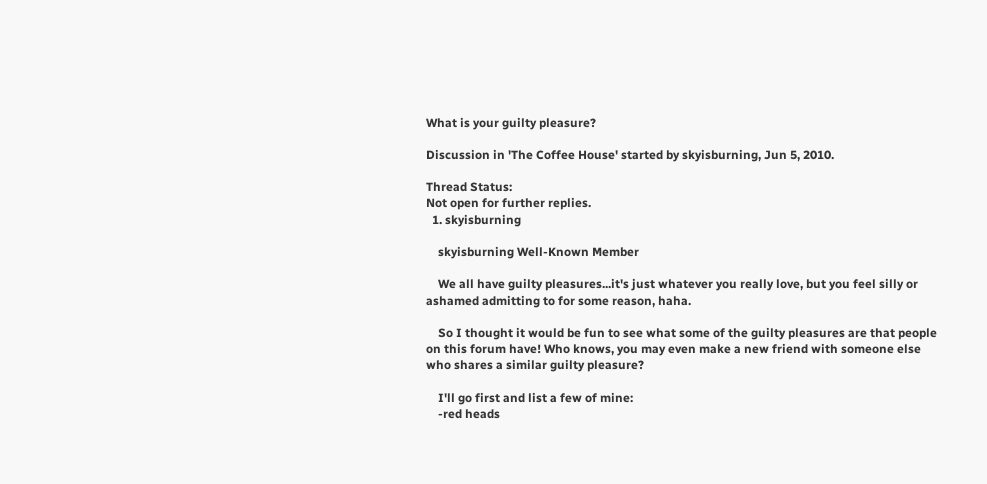What is your guilty pleasure?

Discussion in 'The Coffee House' started by skyisburning, Jun 5, 2010.

Thread Status:
Not open for further replies.
  1. skyisburning

    skyisburning Well-Known Member

    We all have guilty pleasures...it's just whatever you really love, but you feel silly or ashamed admitting to for some reason, haha.

    So I thought it would be fun to see what some of the guilty pleasures are that people on this forum have! Who knows, you may even make a new friend with someone else who shares a similar guilty pleasure?

    I'll go first and list a few of mine:
    -red heads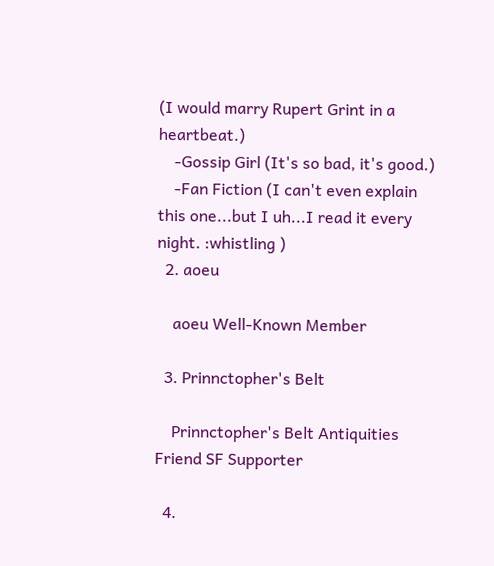(I would marry Rupert Grint in a heartbeat.)
    -Gossip Girl (It's so bad, it's good.)
    -Fan Fiction (I can't even explain this one...but I uh...I read it every night. :whistling )
  2. aoeu

    aoeu Well-Known Member

  3. Prinnctopher's Belt

    Prinnctopher's Belt Antiquities Friend SF Supporter

  4.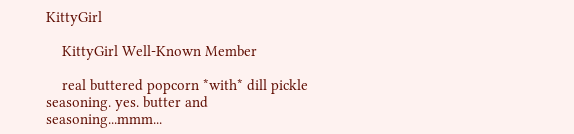KittyGirl

    KittyGirl Well-Known Member

    real buttered popcorn *with* dill pickle seasoning. yes. butter and seasoning...mmm...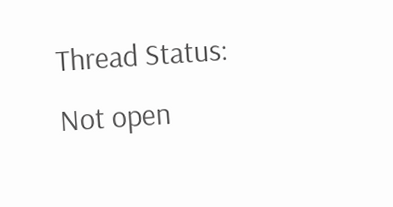Thread Status:
Not open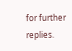for further replies.